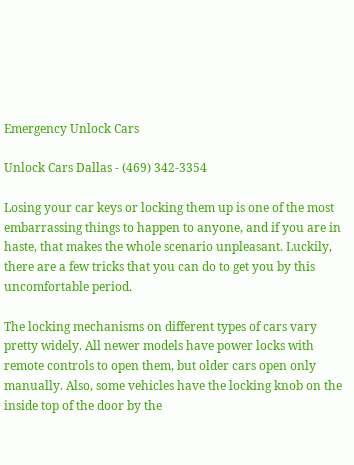Emergency Unlock Cars

Unlock Cars Dallas - (469) 342-3354

Losing your car keys or locking them up is one of the most embarrassing things to happen to anyone, and if you are in haste, that makes the whole scenario unpleasant. Luckily, there are a few tricks that you can do to get you by this uncomfortable period.

The locking mechanisms on different types of cars vary pretty widely. All newer models have power locks with remote controls to open them, but older cars open only manually. Also, some vehicles have the locking knob on the inside top of the door by the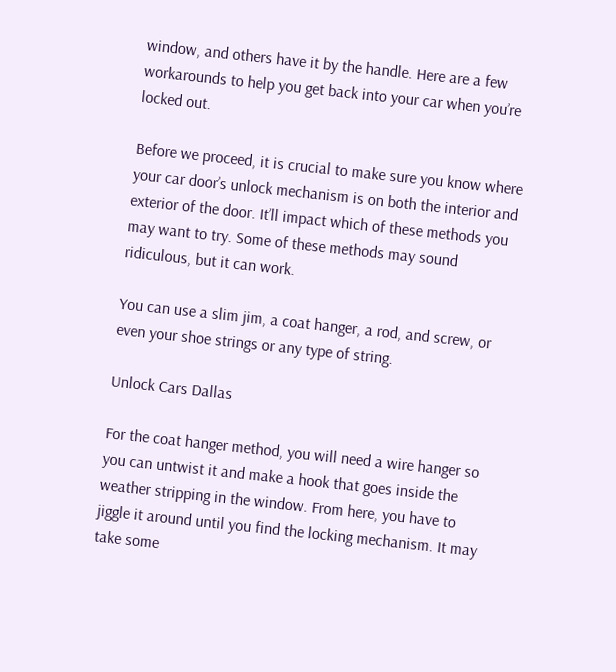window, and others have it by the handle. Here are a few workarounds to help you get back into your car when you’re locked out.

Before we proceed, it is crucial to make sure you know where your car door’s unlock mechanism is on both the interior and exterior of the door. It’ll impact which of these methods you may want to try. Some of these methods may sound ridiculous, but it can work.

You can use a slim jim, a coat hanger, a rod, and screw, or even your shoe strings or any type of string.

Unlock Cars Dallas

For the coat hanger method, you will need a wire hanger so you can untwist it and make a hook that goes inside the weather stripping in the window. From here, you have to jiggle it around until you find the locking mechanism. It may take some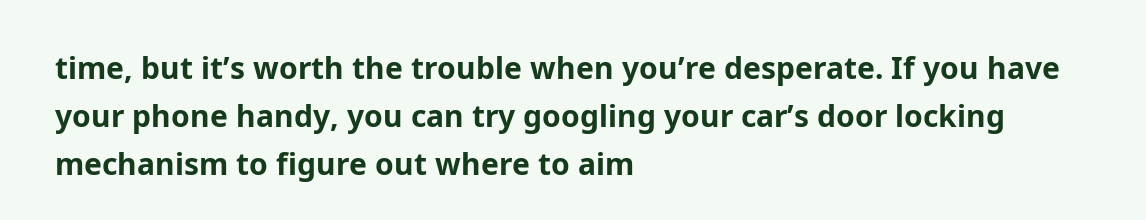time, but it’s worth the trouble when you’re desperate. If you have your phone handy, you can try googling your car’s door locking mechanism to figure out where to aim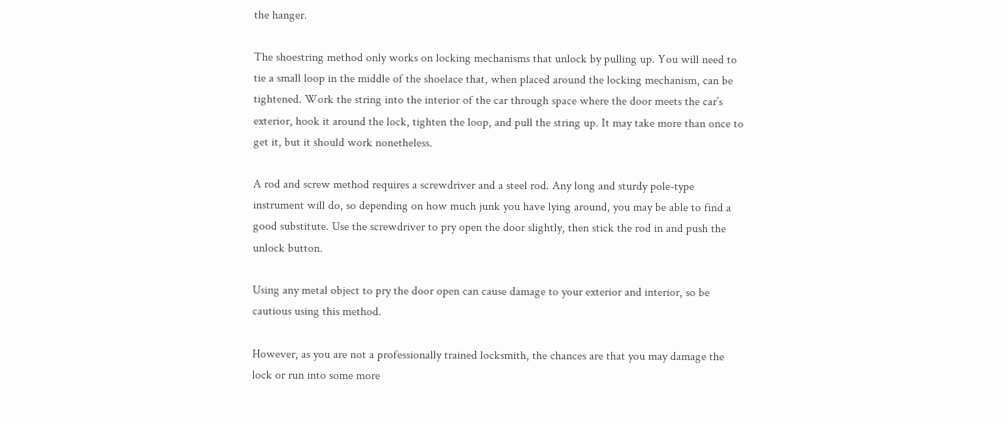the hanger.

The shoestring method only works on locking mechanisms that unlock by pulling up. You will need to tie a small loop in the middle of the shoelace that, when placed around the locking mechanism, can be tightened. Work the string into the interior of the car through space where the door meets the car’s exterior, hook it around the lock, tighten the loop, and pull the string up. It may take more than once to get it, but it should work nonetheless.

A rod and screw method requires a screwdriver and a steel rod. Any long and sturdy pole-type instrument will do, so depending on how much junk you have lying around, you may be able to find a good substitute. Use the screwdriver to pry open the door slightly, then stick the rod in and push the unlock button.

Using any metal object to pry the door open can cause damage to your exterior and interior, so be cautious using this method.

However, as you are not a professionally trained locksmith, the chances are that you may damage the lock or run into some more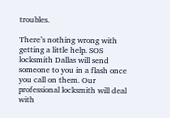troubles.

There’s nothing wrong with getting a little help. SOS locksmith Dallas will send someone to you in a flash once you call on them. Our professional locksmith will deal with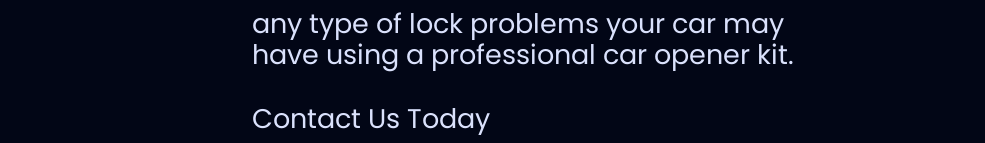any type of lock problems your car may have using a professional car opener kit.

Contact Us Today